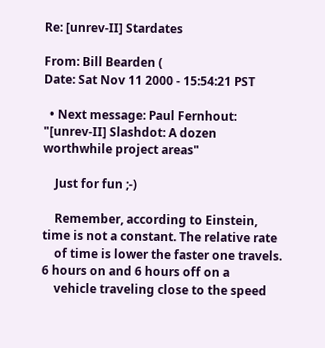Re: [unrev-II] Stardates

From: Bill Bearden (
Date: Sat Nov 11 2000 - 15:54:21 PST

  • Next message: Paul Fernhout: "[unrev-II] Slashdot: A dozen worthwhile project areas"

    Just for fun ;-)

    Remember, according to Einstein, time is not a constant. The relative rate
    of time is lower the faster one travels. 6 hours on and 6 hours off on a
    vehicle traveling close to the speed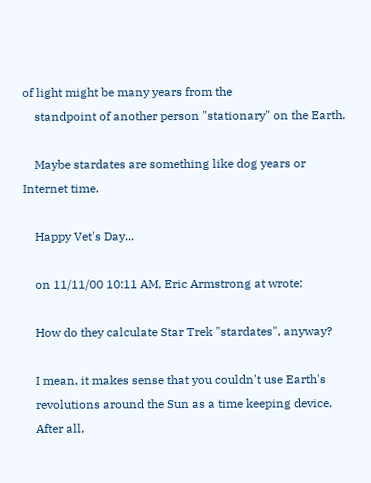of light might be many years from the
    standpoint of another person "stationary" on the Earth.

    Maybe stardates are something like dog years or Internet time.

    Happy Vet's Day...

    on 11/11/00 10:11 AM, Eric Armstrong at wrote:

    How do they calculate Star Trek "stardates", anyway?

    I mean, it makes sense that you couldn't use Earth's
    revolutions around the Sun as a time keeping device.
    After all,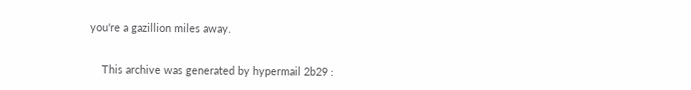you're a gazillion miles away.


    This archive was generated by hypermail 2b29 :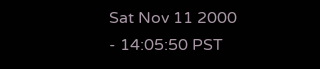Sat Nov 11 2000 - 14:05:50 PST